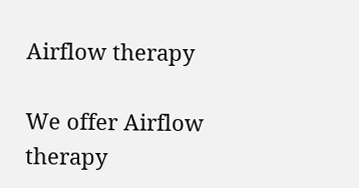Airflow therapy

We offer Airflow therapy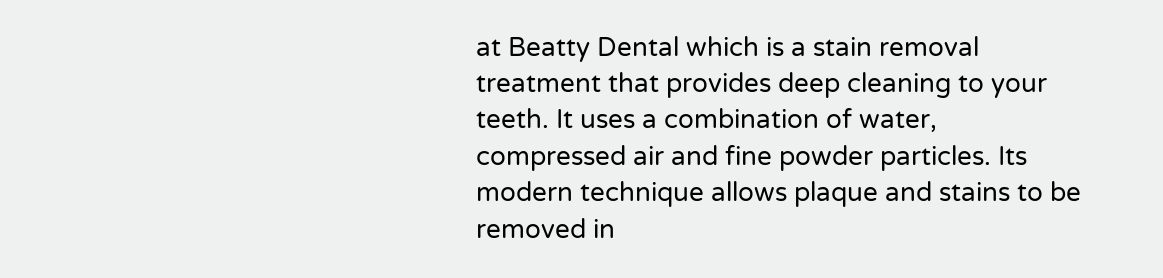at Beatty Dental which is a stain removal treatment that provides deep cleaning to your teeth. It uses a combination of water, compressed air and fine powder particles. Its modern technique allows plaque and stains to be removed in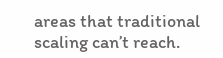areas that traditional scaling can’t reach.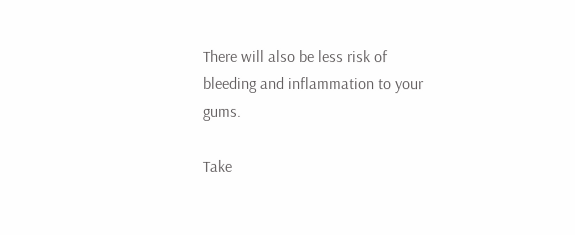There will also be less risk of bleeding and inflammation to your gums.

Take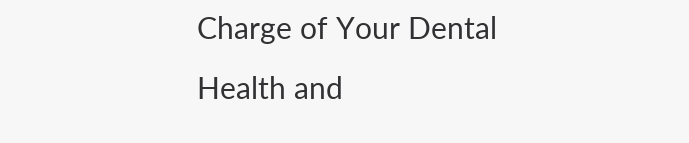Charge of Your Dental Health and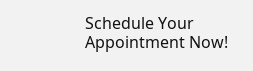Schedule Your Appointment Now!